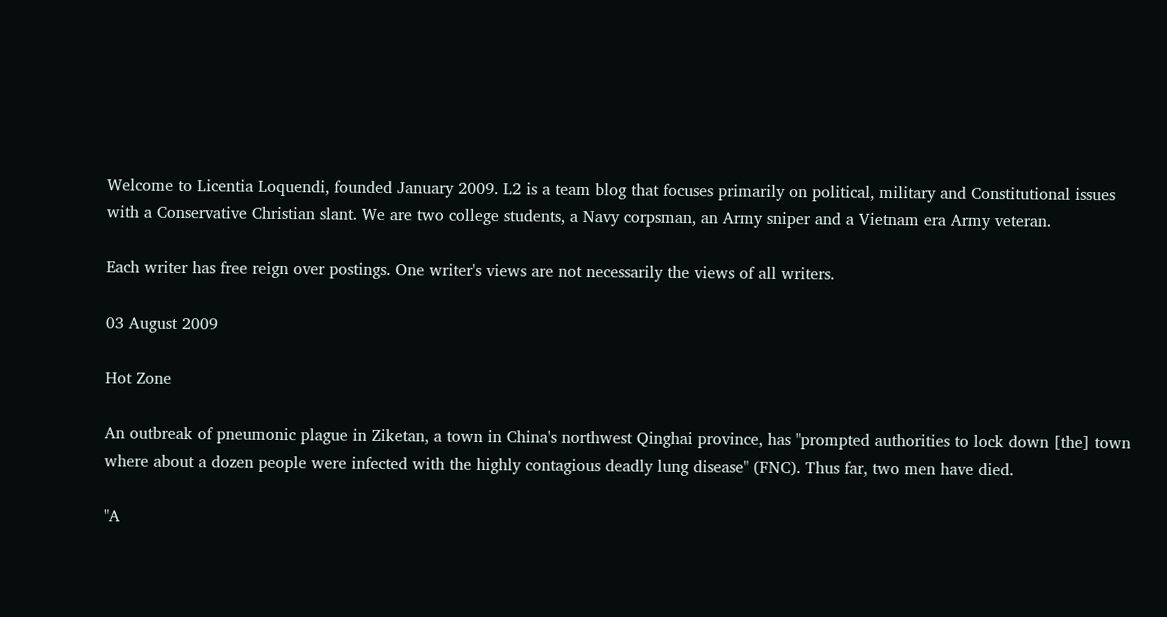Welcome to Licentia Loquendi, founded January 2009. L2 is a team blog that focuses primarily on political, military and Constitutional issues with a Conservative Christian slant. We are two college students, a Navy corpsman, an Army sniper and a Vietnam era Army veteran.

Each writer has free reign over postings. One writer's views are not necessarily the views of all writers.

03 August 2009

Hot Zone

An outbreak of pneumonic plague in Ziketan, a town in China's northwest Qinghai province, has "prompted authorities to lock down [the] town where about a dozen people were infected with the highly contagious deadly lung disease" (FNC). Thus far, two men have died.

"A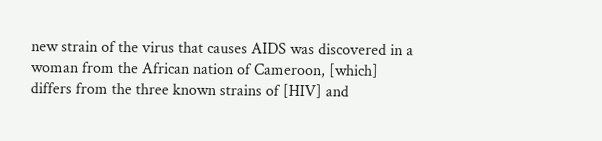new strain of the virus that causes AIDS was discovered in a woman from the African nation of Cameroon, [which] differs from the three known strains of [HIV] and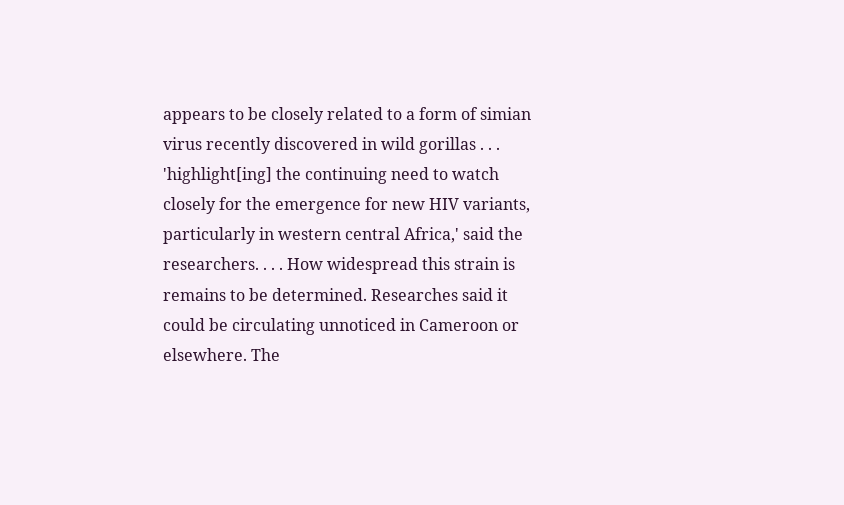appears to be closely related to a form of simian virus recently discovered in wild gorillas . . . 'highlight[ing] the continuing need to watch closely for the emergence for new HIV variants, particularly in western central Africa,' said the researchers. . . . How widespread this strain is remains to be determined. Researches said it could be circulating unnoticed in Cameroon or elsewhere. The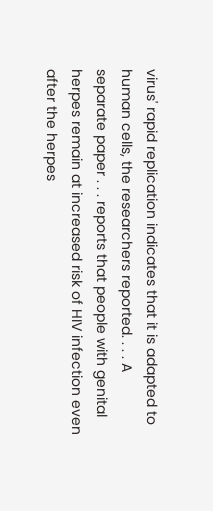virus' rapid replication indicates that it is adapted to human cells, the researchers reported. . . . A separate paper . . . reports that people with genital herpes remain at increased risk of HIV infection even after the herpes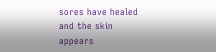sores have healed and the skin appears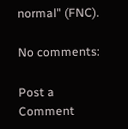normal" (FNC).

No comments:

Post a Comment